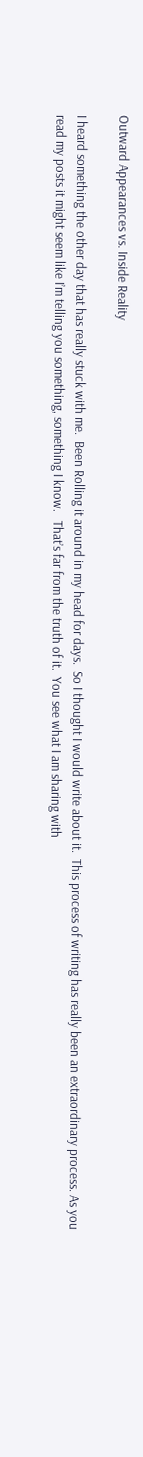Outward Appearances vs. Inside Reality

I heard something the other day that has really stuck with me.  Been Rolling it around in my head for days.  So I thought I would write about it.  This process of writing has really been an extraordinary process. As you read my posts it might seem like I’m telling you something, something I know.   That’s far from the truth of it.  You see what I am sharing with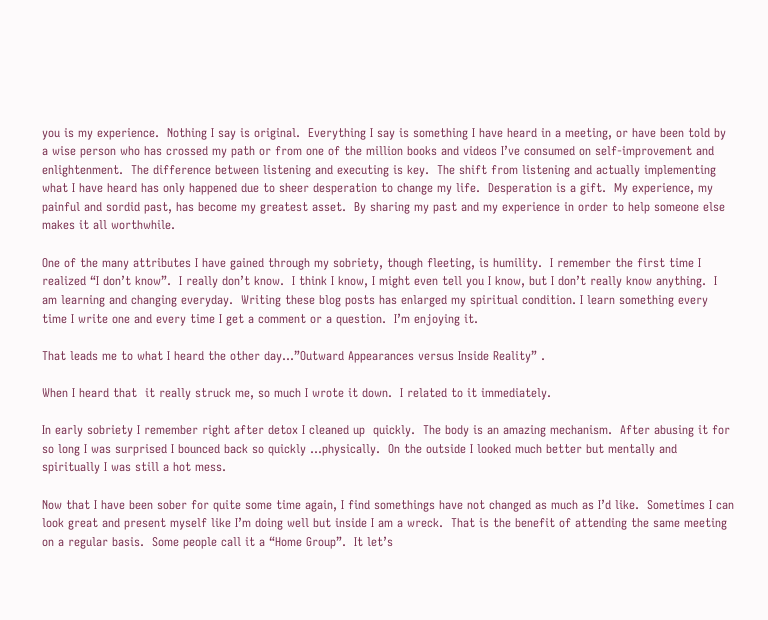you is my experience.  Nothing I say is original.  Everything I say is something I have heard in a meeting, or have been told by a wise person who has crossed my path or from one of the million books and videos I’ve consumed on self-improvement and enlightenment.  The difference between listening and executing is key.  The shift from listening and actually implementing what I have heard has only happened due to sheer desperation to change my life.  Desperation is a gift.  My experience, my painful and sordid past, has become my greatest asset.  By sharing my past and my experience in order to help someone else makes it all worthwhile.

One of the many attributes I have gained through my sobriety, though fleeting, is humility.  I remember the first time I realized “I don’t know”.  I really don’t know.  I think I know, I might even tell you I know, but I don’t really know anything.  I am learning and changing everyday.  Writing these blog posts has enlarged my spiritual condition. I learn something every time I write one and every time I get a comment or a question.  I’m enjoying it.

That leads me to what I heard the other day…”Outward Appearances versus Inside Reality” .

When I heard that  it really struck me, so much I wrote it down.  I related to it immediately.

In early sobriety I remember right after detox I cleaned up  quickly.  The body is an amazing mechanism.  After abusing it for so long I was surprised I bounced back so quickly …physically.  On the outside I looked much better but mentally and spiritually I was still a hot mess.

Now that I have been sober for quite some time again, I find somethings have not changed as much as I’d like.  Sometimes I can look great and present myself like I’m doing well but inside I am a wreck.  That is the benefit of attending the same meeting on a regular basis.  Some people call it a “Home Group”.  It let’s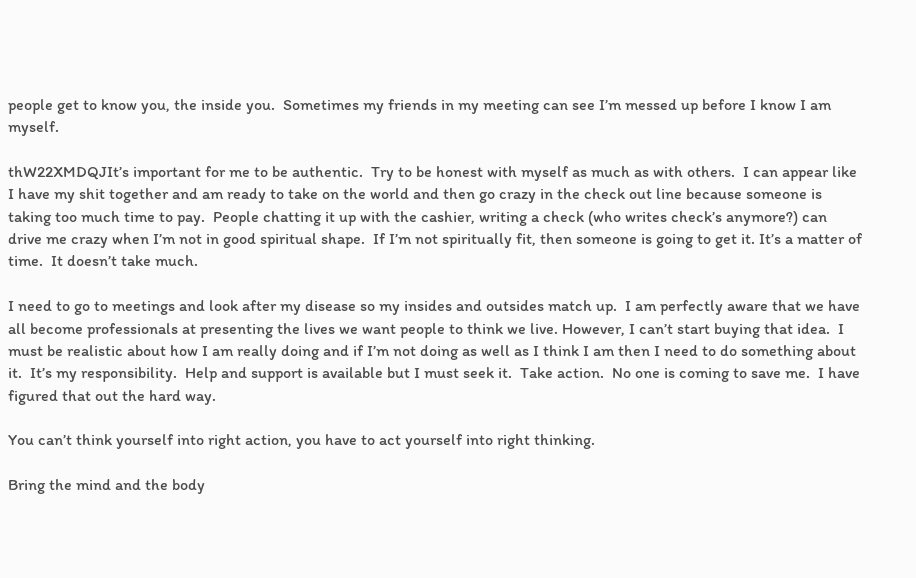people get to know you, the inside you.  Sometimes my friends in my meeting can see I’m messed up before I know I am myself.

thW22XMDQJIt’s important for me to be authentic.  Try to be honest with myself as much as with others.  I can appear like I have my shit together and am ready to take on the world and then go crazy in the check out line because someone is taking too much time to pay.  People chatting it up with the cashier, writing a check (who writes check’s anymore?) can drive me crazy when I’m not in good spiritual shape.  If I’m not spiritually fit, then someone is going to get it. It’s a matter of time.  It doesn’t take much.

I need to go to meetings and look after my disease so my insides and outsides match up.  I am perfectly aware that we have all become professionals at presenting the lives we want people to think we live. However, I can’t start buying that idea.  I must be realistic about how I am really doing and if I’m not doing as well as I think I am then I need to do something about it.  It’s my responsibility.  Help and support is available but I must seek it.  Take action.  No one is coming to save me.  I have figured that out the hard way.

You can’t think yourself into right action, you have to act yourself into right thinking.

Bring the mind and the body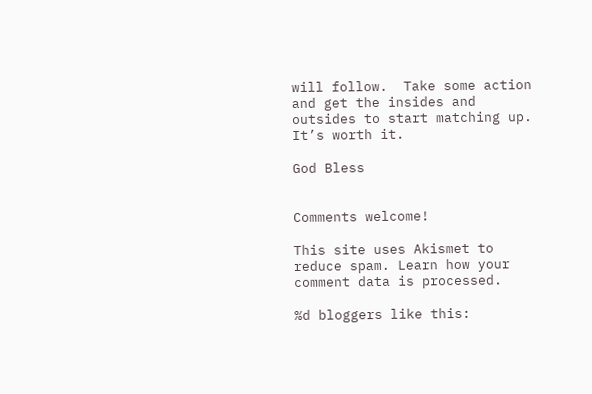will follow.  Take some action and get the insides and outsides to start matching up.  It’s worth it.

God Bless


Comments welcome!

This site uses Akismet to reduce spam. Learn how your comment data is processed.

%d bloggers like this: